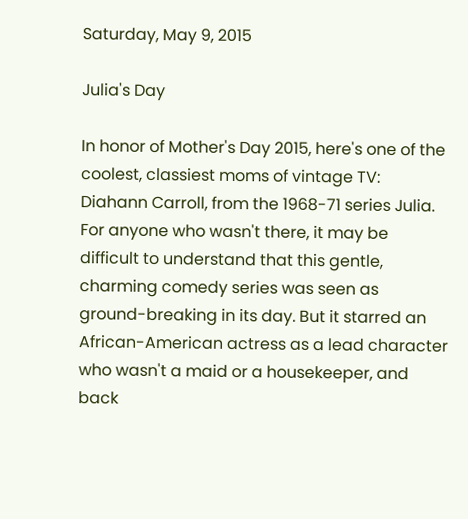Saturday, May 9, 2015

Julia's Day

In honor of Mother's Day 2015, here's one of the coolest, classiest moms of vintage TV: Diahann Carroll, from the 1968-71 series Julia. For anyone who wasn't there, it may be difficult to understand that this gentle, charming comedy series was seen as ground-breaking in its day. But it starred an African-American actress as a lead character who wasn't a maid or a housekeeper, and back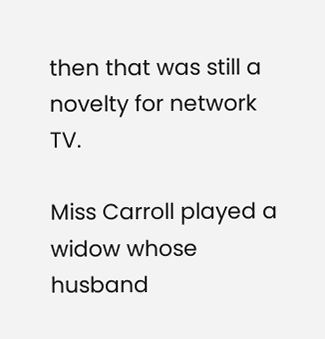then that was still a novelty for network TV.

Miss Carroll played a widow whose husband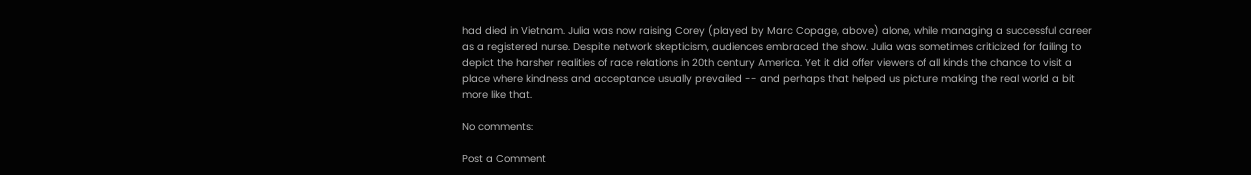had died in Vietnam. Julia was now raising Corey (played by Marc Copage, above) alone, while managing a successful career as a registered nurse. Despite network skepticism, audiences embraced the show. Julia was sometimes criticized for failing to depict the harsher realities of race relations in 20th century America. Yet it did offer viewers of all kinds the chance to visit a place where kindness and acceptance usually prevailed -- and perhaps that helped us picture making the real world a bit more like that.

No comments:

Post a Comment